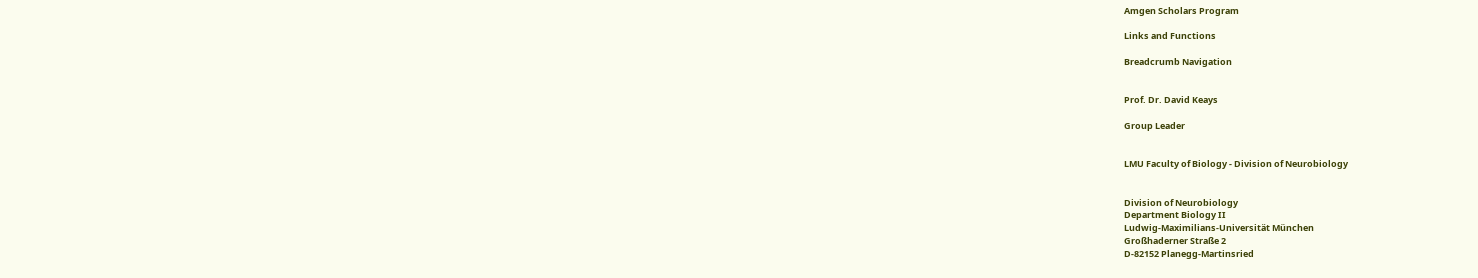Amgen Scholars Program

Links and Functions

Breadcrumb Navigation


Prof. Dr. David Keays

Group Leader


LMU Faculty of Biology - Division of Neurobiology


Division of Neurobiology
Department Biology II
Ludwig-Maximilians-Universität München
Großhaderner Straße 2
D-82152 Planegg-Martinsried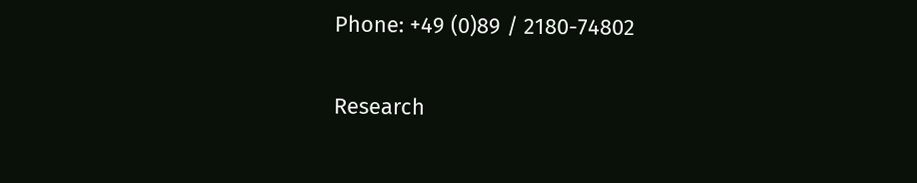Phone: +49 (0)89 / 2180-74802


Research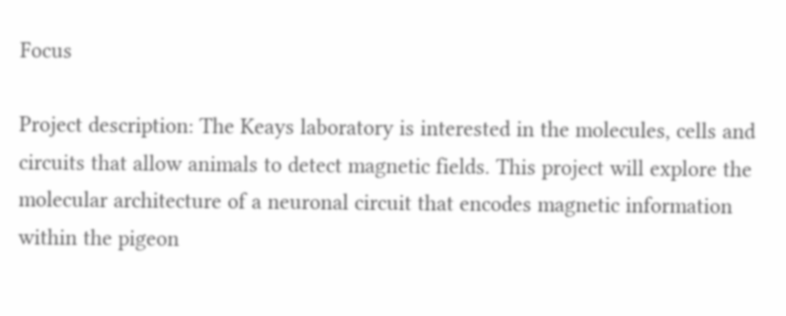Focus

Project description: The Keays laboratory is interested in the molecules, cells and circuits that allow animals to detect magnetic fields. This project will explore the molecular architecture of a neuronal circuit that encodes magnetic information within the pigeon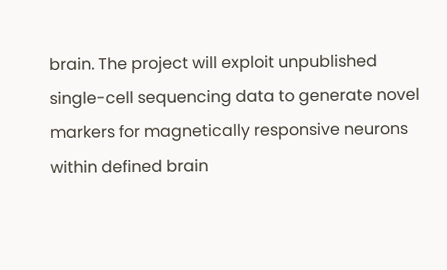brain. The project will exploit unpublished single-cell sequencing data to generate novel markers for magnetically responsive neurons within defined brain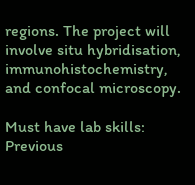regions. The project will involve situ hybridisation, immunohistochemistry, and confocal microscopy.

Must have lab skills: Previous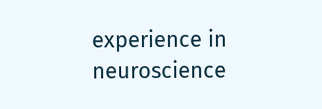experience in neuroscience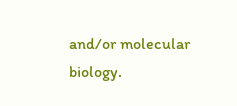and/or molecular biology.